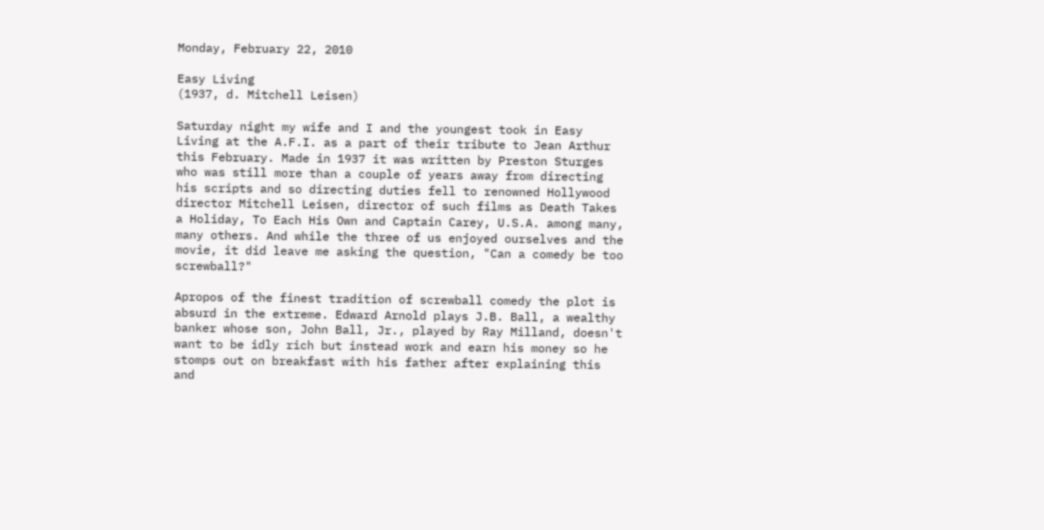Monday, February 22, 2010

Easy Living
(1937, d. Mitchell Leisen)

Saturday night my wife and I and the youngest took in Easy Living at the A.F.I. as a part of their tribute to Jean Arthur this February. Made in 1937 it was written by Preston Sturges who was still more than a couple of years away from directing his scripts and so directing duties fell to renowned Hollywood director Mitchell Leisen, director of such films as Death Takes a Holiday, To Each His Own and Captain Carey, U.S.A. among many, many others. And while the three of us enjoyed ourselves and the movie, it did leave me asking the question, "Can a comedy be too screwball?"

Apropos of the finest tradition of screwball comedy the plot is absurd in the extreme. Edward Arnold plays J.B. Ball, a wealthy banker whose son, John Ball, Jr., played by Ray Milland, doesn't want to be idly rich but instead work and earn his money so he stomps out on breakfast with his father after explaining this and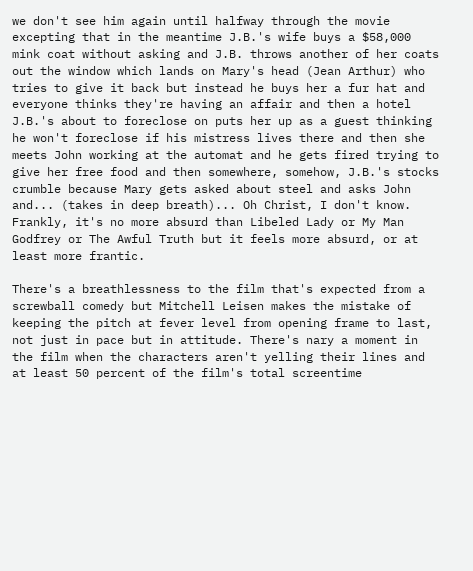we don't see him again until halfway through the movie excepting that in the meantime J.B.'s wife buys a $58,000 mink coat without asking and J.B. throws another of her coats out the window which lands on Mary's head (Jean Arthur) who tries to give it back but instead he buys her a fur hat and everyone thinks they're having an affair and then a hotel J.B.'s about to foreclose on puts her up as a guest thinking he won't foreclose if his mistress lives there and then she meets John working at the automat and he gets fired trying to give her free food and then somewhere, somehow, J.B.'s stocks crumble because Mary gets asked about steel and asks John and... (takes in deep breath)... Oh Christ, I don't know. Frankly, it's no more absurd than Libeled Lady or My Man Godfrey or The Awful Truth but it feels more absurd, or at least more frantic.

There's a breathlessness to the film that's expected from a screwball comedy but Mitchell Leisen makes the mistake of keeping the pitch at fever level from opening frame to last, not just in pace but in attitude. There's nary a moment in the film when the characters aren't yelling their lines and at least 50 percent of the film's total screentime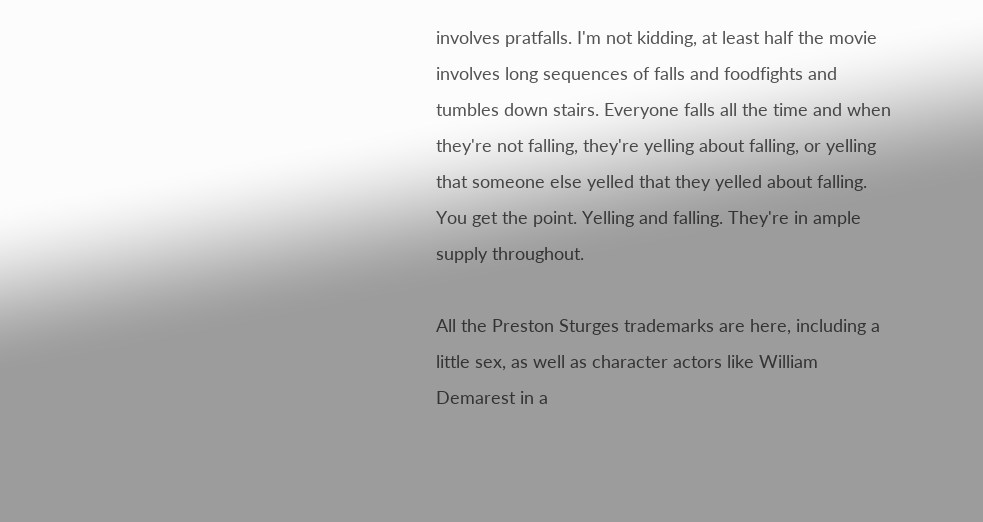involves pratfalls. I'm not kidding, at least half the movie involves long sequences of falls and foodfights and tumbles down stairs. Everyone falls all the time and when they're not falling, they're yelling about falling, or yelling that someone else yelled that they yelled about falling. You get the point. Yelling and falling. They're in ample supply throughout.

All the Preston Sturges trademarks are here, including a little sex, as well as character actors like William Demarest in a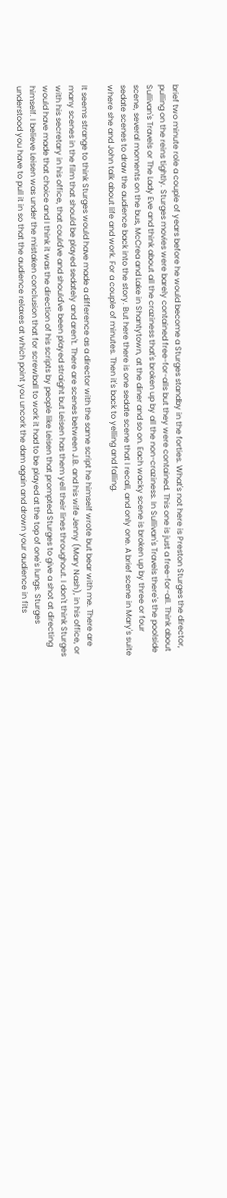brief two minute role a couple of years before he would become a Sturges standby in the forties. What's not here is Preston Sturges the director, pulling on the reins tightly. Sturges movies were barely contained free-for-alls but they were contained. This one is just a free-for-all. Think about Sullivan's Travels or The Lady Eve and think about all the craziness that's broken up by all the non-craziness. In Sullivan's Travels there's the poolside scene, several moments on the bus, McCrea and Lake in Shantytown, at the diner and so on. Each wacky scene is broken up by three or four sedate scenes to draw the audience back into the story. But here there is one sedate scene that I recall, and only one. A brief scene in Mary's suite where she and John talk about life and work. For a couple of minutes. Then it's back to yelling and falling.

It seems strange to think Sturges would have made a difference as a director with the same script he himself wrote but bear with me. There are many scenes in the film that should be played sedately and aren't. There are scenes between J.B. and his wife Jenny (Mary Nash), in his office, or with his secretary in his office, that could've and should've been played straight but Leisen has them yell their lines throughout. I don't think Sturges would have made that choice and I think it was the direction of his scripts by people like Leisen that prompted Sturges to give a shot at directing himself. I believe Leisen was under the mistaken conclusion that for screwball to work it had to be played at the top of one's lungs. Sturges understood you have to pull it in so that the audience relaxes at which point you uncork the dam again and drown your audience in fits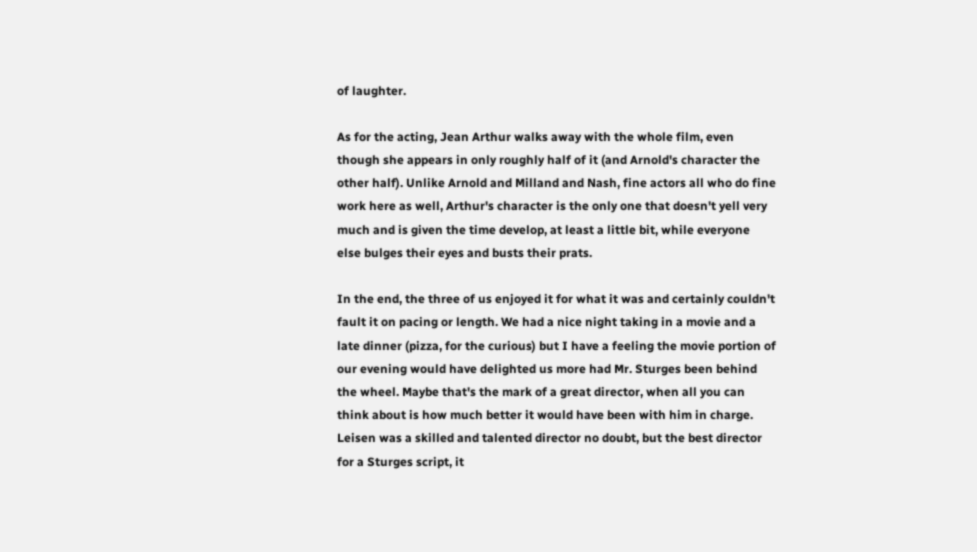of laughter.

As for the acting, Jean Arthur walks away with the whole film, even though she appears in only roughly half of it (and Arnold's character the other half). Unlike Arnold and Milland and Nash, fine actors all who do fine work here as well, Arthur's character is the only one that doesn't yell very much and is given the time develop, at least a little bit, while everyone else bulges their eyes and busts their prats.

In the end, the three of us enjoyed it for what it was and certainly couldn't fault it on pacing or length. We had a nice night taking in a movie and a late dinner (pizza, for the curious) but I have a feeling the movie portion of our evening would have delighted us more had Mr. Sturges been behind the wheel. Maybe that's the mark of a great director, when all you can think about is how much better it would have been with him in charge. Leisen was a skilled and talented director no doubt, but the best director for a Sturges script, it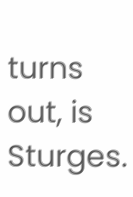turns out, is Sturges.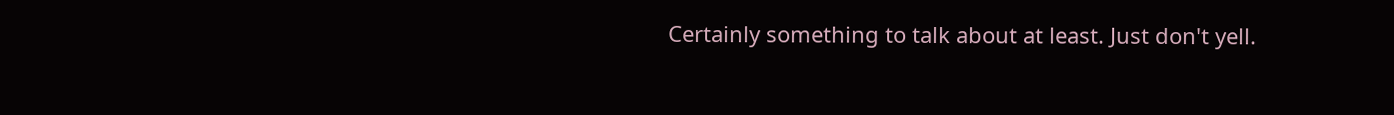Certainly something to talk about at least. Just don't yell.